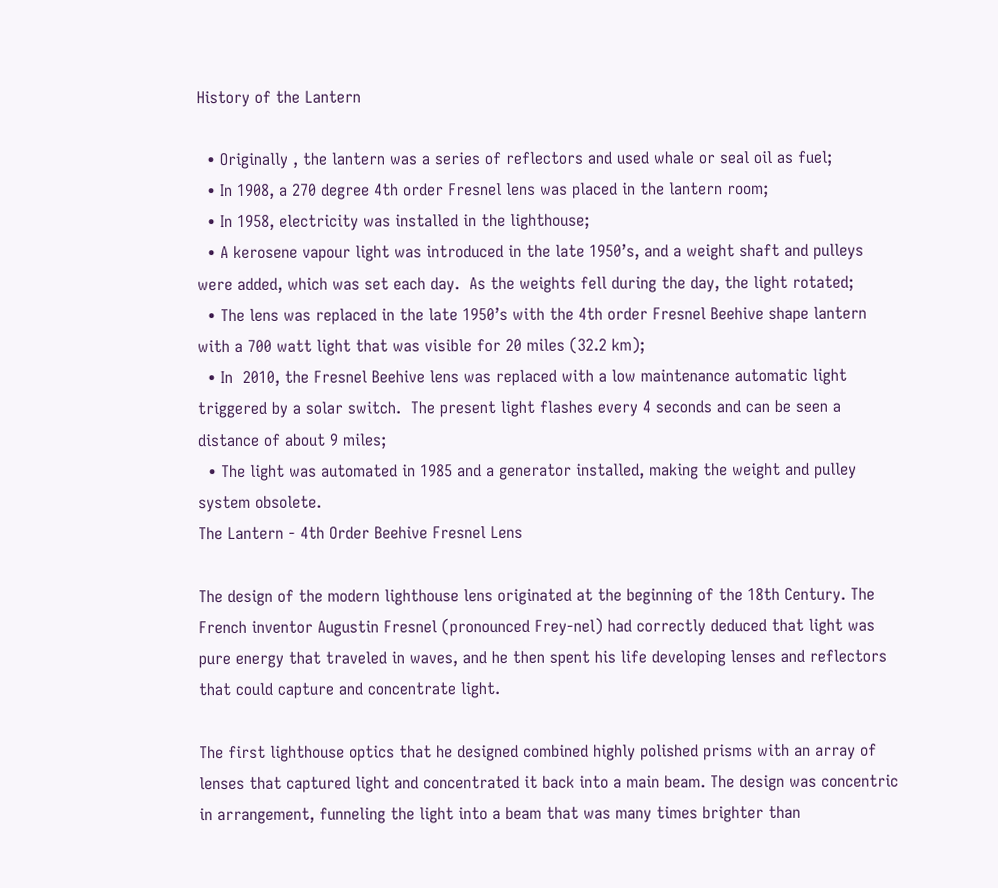History of the Lantern

  • Originally , the lantern was a series of reflectors and used whale or seal oil as fuel;
  • In 1908, a 270 degree 4th order Fresnel lens was placed in the lantern room;
  • In 1958, electricity was installed in the lighthouse;
  • A kerosene vapour light was introduced in the late 1950’s, and a weight shaft and pulleys were added, which was set each day.  As the weights fell during the day, the light rotated;
  • The lens was replaced in the late 1950’s with the 4th order Fresnel Beehive shape lantern with a 700 watt light that was visible for 20 miles (32.2 km);
  • In  2010, the Fresnel Beehive lens was replaced with a low maintenance automatic light triggered by a solar switch.  The present light flashes every 4 seconds and can be seen a distance of about 9 miles;
  • The light was automated in 1985 and a generator installed, making the weight and pulley system obsolete.
The Lantern - 4th Order Beehive Fresnel Lens

The design of the modern lighthouse lens originated at the beginning of the 18th Century. The French inventor Augustin Fresnel (pronounced Frey-nel) had correctly deduced that light was pure energy that traveled in waves, and he then spent his life developing lenses and reflectors that could capture and concentrate light.

The first lighthouse optics that he designed combined highly polished prisms with an array of lenses that captured light and concentrated it back into a main beam. The design was concentric in arrangement, funneling the light into a beam that was many times brighter than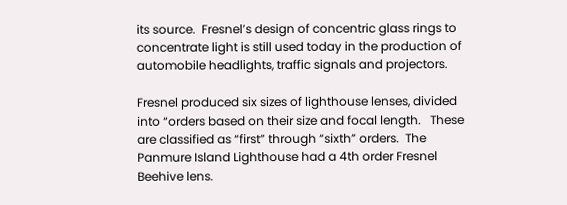its source.  Fresnel’s design of concentric glass rings to concentrate light is still used today in the production of automobile headlights, traffic signals and projectors.

Fresnel produced six sizes of lighthouse lenses, divided into “orders based on their size and focal length.   These are classified as “first” through “sixth” orders.  The Panmure Island Lighthouse had a 4th order Fresnel Beehive lens.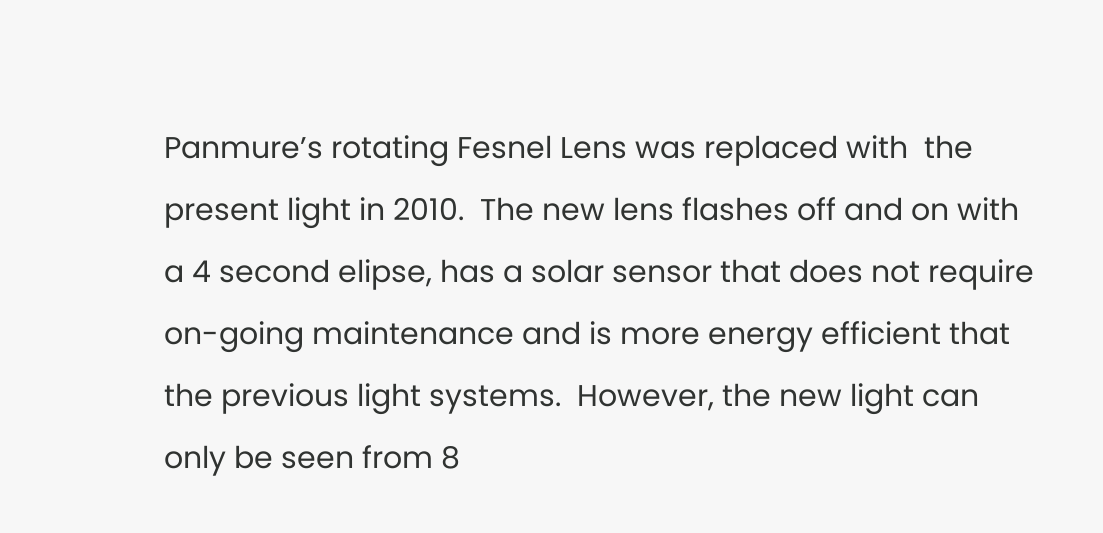Panmure’s rotating Fesnel Lens was replaced with  the present light in 2010.  The new lens flashes off and on with a 4 second elipse, has a solar sensor that does not require on-going maintenance and is more energy efficient that the previous light systems.  However, the new light can only be seen from 8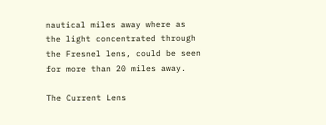nautical miles away where as the light concentrated through the Fresnel lens, could be seen for more than 20 miles away.

The Current Lens